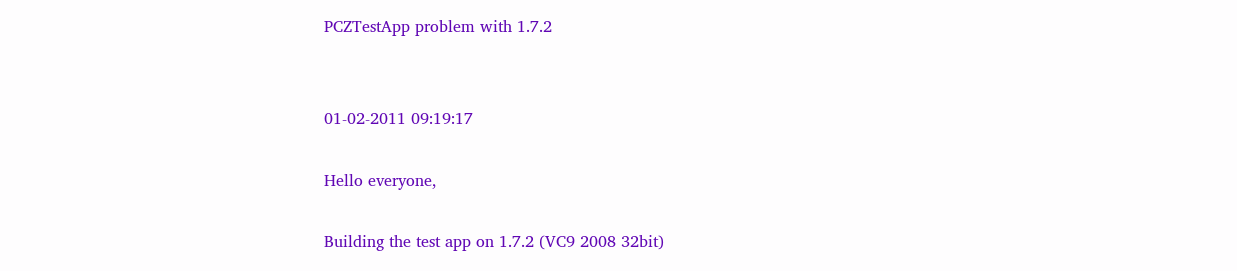PCZTestApp problem with 1.7.2


01-02-2011 09:19:17

Hello everyone,

Building the test app on 1.7.2 (VC9 2008 32bit)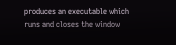produces an executable which runs and closes the window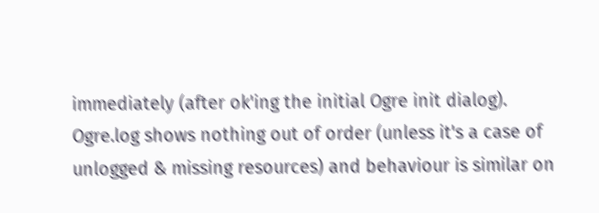immediately (after ok'ing the initial Ogre init dialog).
Ogre.log shows nothing out of order (unless it's a case of unlogged & missing resources) and behaviour is similar on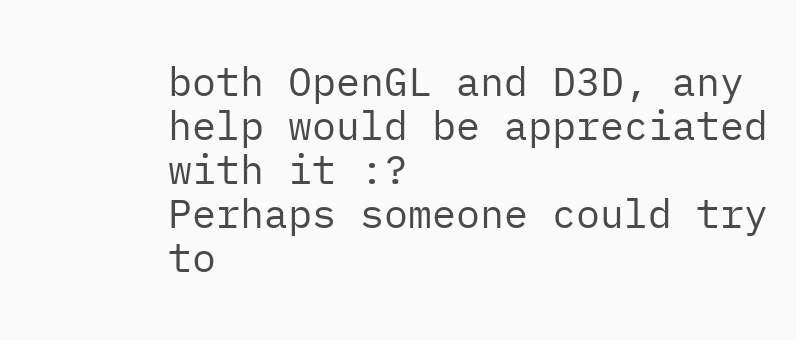both OpenGL and D3D, any help would be appreciated with it :?
Perhaps someone could try to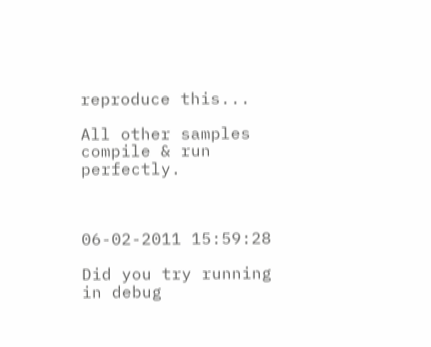reproduce this...

All other samples compile & run perfectly.



06-02-2011 15:59:28

Did you try running in debug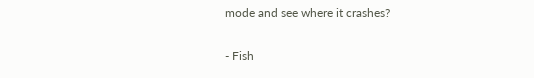mode and see where it crashes?

- Fish